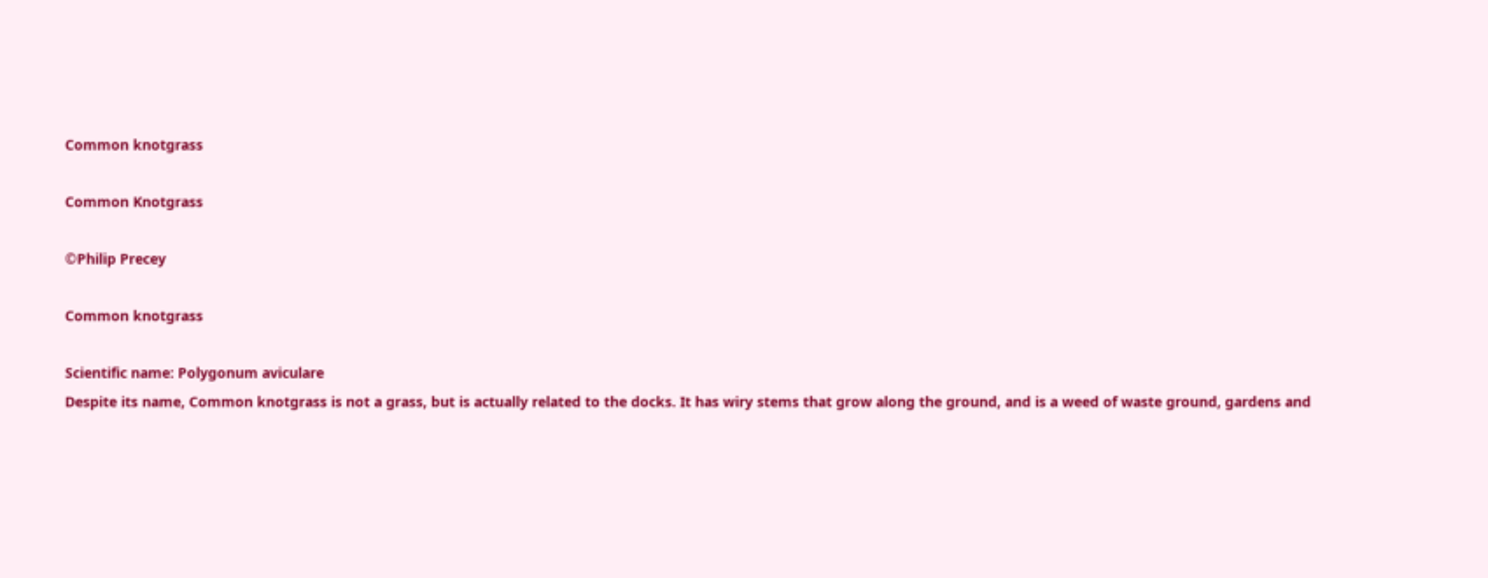Common knotgrass

Common Knotgrass

©Philip Precey

Common knotgrass

Scientific name: Polygonum aviculare
Despite its name, Common knotgrass is not a grass, but is actually related to the docks. It has wiry stems that grow along the ground, and is a weed of waste ground, gardens and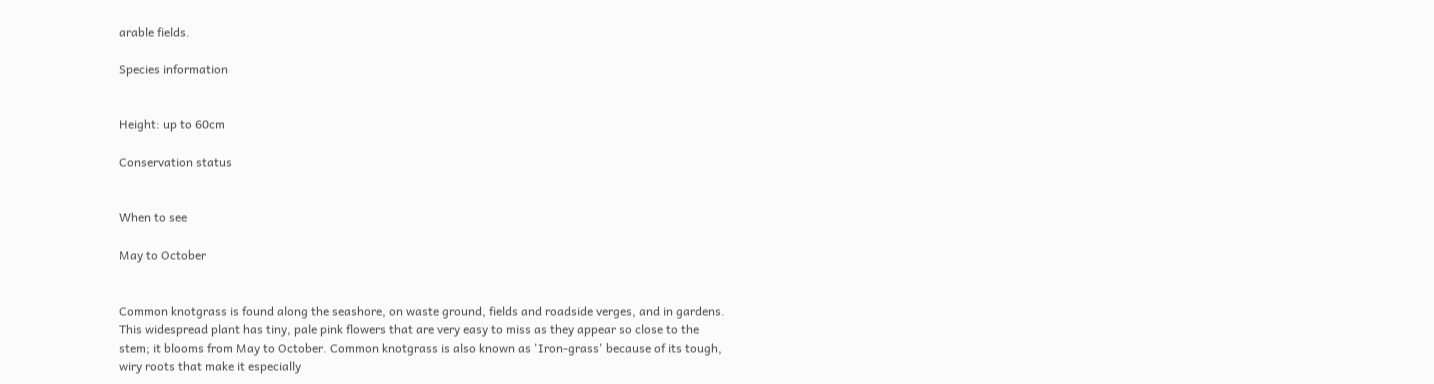arable fields.

Species information


Height: up to 60cm

Conservation status


When to see

May to October


Common knotgrass is found along the seashore, on waste ground, fields and roadside verges, and in gardens. This widespread plant has tiny, pale pink flowers that are very easy to miss as they appear so close to the stem; it blooms from May to October. Common knotgrass is also known as 'Iron-grass' because of its tough, wiry roots that make it especially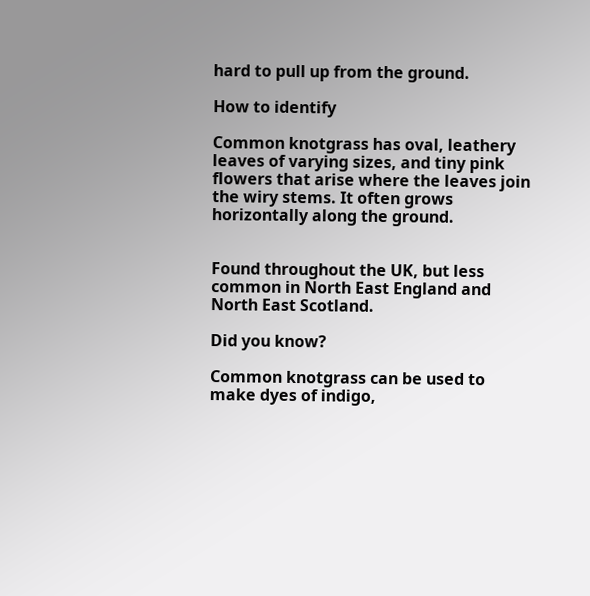hard to pull up from the ground.

How to identify

Common knotgrass has oval, leathery leaves of varying sizes, and tiny pink flowers that arise where the leaves join the wiry stems. It often grows horizontally along the ground.


Found throughout the UK, but less common in North East England and North East Scotland.

Did you know?

Common knotgrass can be used to make dyes of indigo,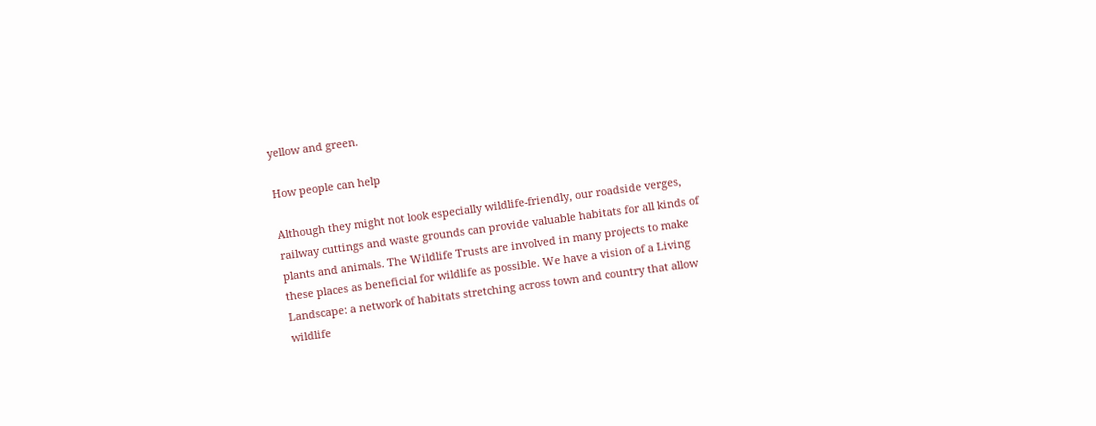yellow and green.

How people can help

Although they might not look especially wildlife-friendly, our roadside verges, railway cuttings and waste grounds can provide valuable habitats for all kinds of plants and animals. The Wildlife Trusts are involved in many projects to make these places as beneficial for wildlife as possible. We have a vision of a Living Landscape: a network of habitats stretching across town and country that allow wildlife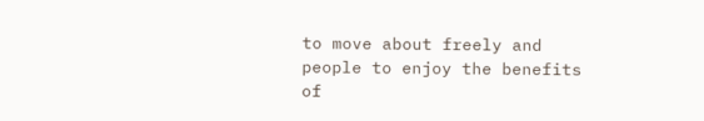to move about freely and people to enjoy the benefits of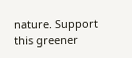nature. Support this greener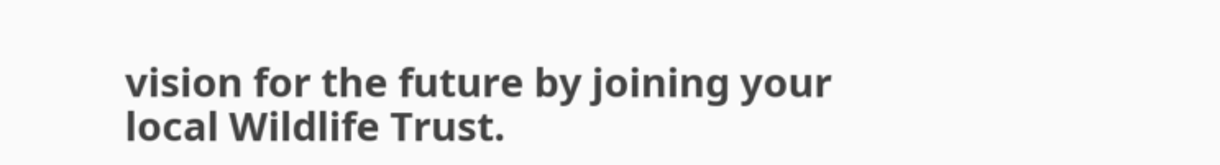vision for the future by joining your local Wildlife Trust.